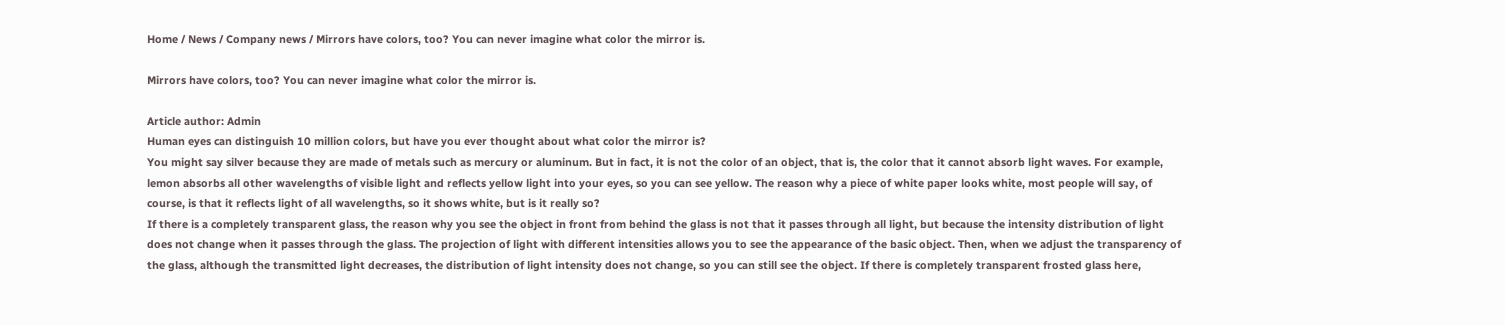Home / News / Company news / Mirrors have colors, too? You can never imagine what color the mirror is.

Mirrors have colors, too? You can never imagine what color the mirror is.

Article author: Admin
Human eyes can distinguish 10 million colors, but have you ever thought about what color the mirror is?
You might say silver because they are made of metals such as mercury or aluminum. But in fact, it is not the color of an object, that is, the color that it cannot absorb light waves. For example, lemon absorbs all other wavelengths of visible light and reflects yellow light into your eyes, so you can see yellow. The reason why a piece of white paper looks white, most people will say, of course, is that it reflects light of all wavelengths, so it shows white, but is it really so?
If there is a completely transparent glass, the reason why you see the object in front from behind the glass is not that it passes through all light, but because the intensity distribution of light does not change when it passes through the glass. The projection of light with different intensities allows you to see the appearance of the basic object. Then, when we adjust the transparency of the glass, although the transmitted light decreases, the distribution of light intensity does not change, so you can still see the object. If there is completely transparent frosted glass here,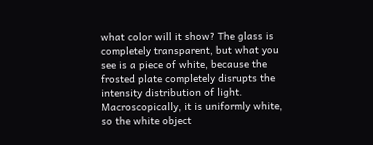what color will it show? The glass is completely transparent, but what you see is a piece of white, because the frosted plate completely disrupts the intensity distribution of light. Macroscopically, it is uniformly white, so the white object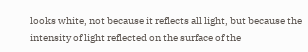looks white, not because it reflects all light, but because the intensity of light reflected on the surface of the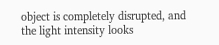object is completely disrupted, and the light intensity looks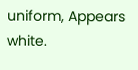uniform, Appears white.